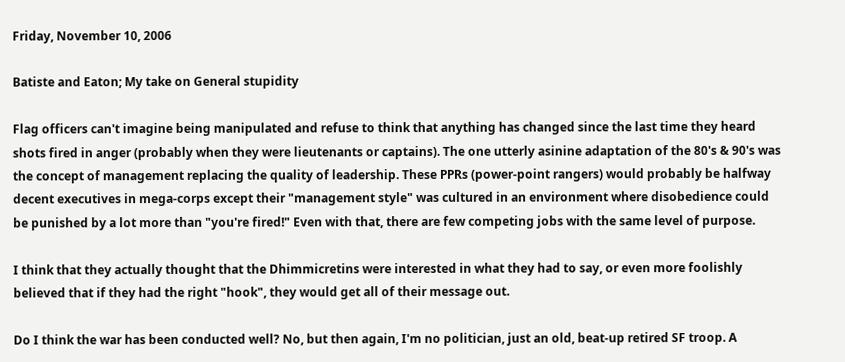Friday, November 10, 2006

Batiste and Eaton; My take on General stupidity

Flag officers can't imagine being manipulated and refuse to think that anything has changed since the last time they heard shots fired in anger (probably when they were lieutenants or captains). The one utterly asinine adaptation of the 80's & 90's was the concept of management replacing the quality of leadership. These PPRs (power-point rangers) would probably be halfway decent executives in mega-corps except their "management style" was cultured in an environment where disobedience could be punished by a lot more than "you're fired!" Even with that, there are few competing jobs with the same level of purpose.

I think that they actually thought that the Dhimmicretins were interested in what they had to say, or even more foolishly believed that if they had the right "hook", they would get all of their message out.

Do I think the war has been conducted well? No, but then again, I'm no politician, just an old, beat-up retired SF troop. A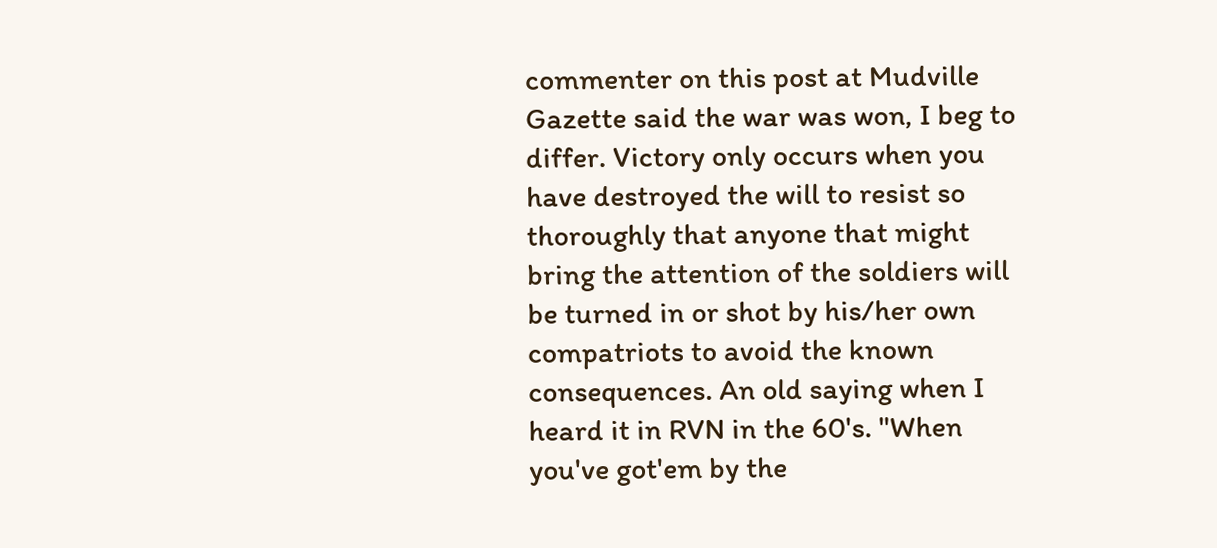commenter on this post at Mudville Gazette said the war was won, I beg to differ. Victory only occurs when you have destroyed the will to resist so thoroughly that anyone that might bring the attention of the soldiers will be turned in or shot by his/her own compatriots to avoid the known consequences. An old saying when I heard it in RVN in the 60's. "When you've got'em by the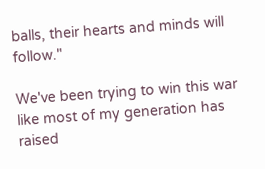balls, their hearts and minds will follow."

We've been trying to win this war like most of my generation has raised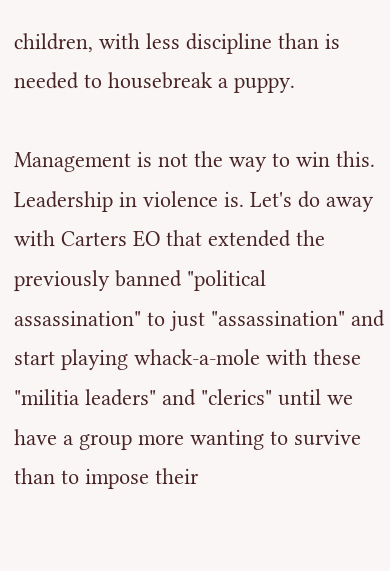children, with less discipline than is needed to housebreak a puppy.

Management is not the way to win this. Leadership in violence is. Let's do away with Carters EO that extended the previously banned "political assassination" to just "assassination" and start playing whack-a-mole with these "militia leaders" and "clerics" until we have a group more wanting to survive than to impose their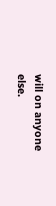will on anyone else.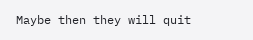Maybe then they will quit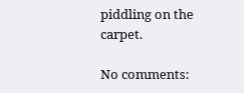piddling on the carpet.

No comments: